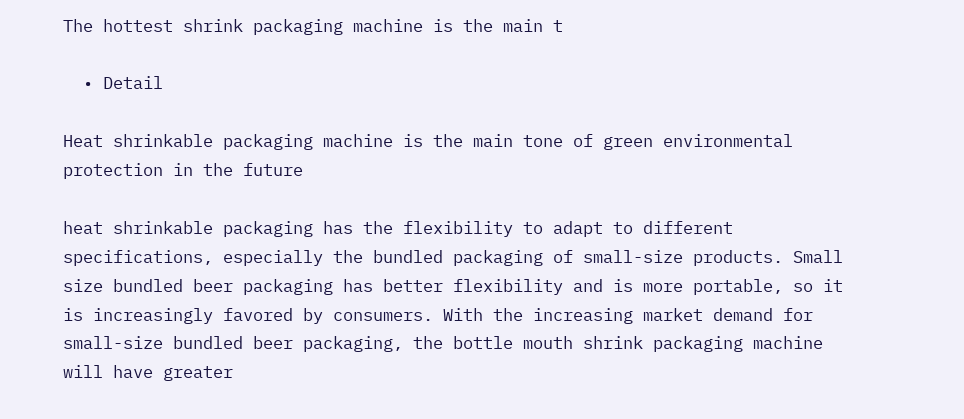The hottest shrink packaging machine is the main t

  • Detail

Heat shrinkable packaging machine is the main tone of green environmental protection in the future

heat shrinkable packaging has the flexibility to adapt to different specifications, especially the bundled packaging of small-size products. Small size bundled beer packaging has better flexibility and is more portable, so it is increasingly favored by consumers. With the increasing market demand for small-size bundled beer packaging, the bottle mouth shrink packaging machine will have greater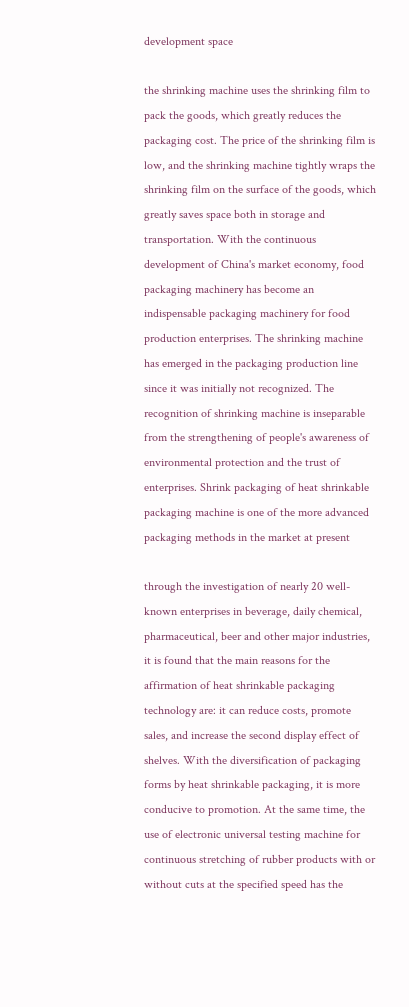development space

the shrinking machine uses the shrinking film to pack the goods, which greatly reduces the packaging cost. The price of the shrinking film is low, and the shrinking machine tightly wraps the shrinking film on the surface of the goods, which greatly saves space both in storage and transportation. With the continuous development of China's market economy, food packaging machinery has become an indispensable packaging machinery for food production enterprises. The shrinking machine has emerged in the packaging production line since it was initially not recognized. The recognition of shrinking machine is inseparable from the strengthening of people's awareness of environmental protection and the trust of enterprises. Shrink packaging of heat shrinkable packaging machine is one of the more advanced packaging methods in the market at present

through the investigation of nearly 20 well-known enterprises in beverage, daily chemical, pharmaceutical, beer and other major industries, it is found that the main reasons for the affirmation of heat shrinkable packaging technology are: it can reduce costs, promote sales, and increase the second display effect of shelves. With the diversification of packaging forms by heat shrinkable packaging, it is more conducive to promotion. At the same time, the use of electronic universal testing machine for continuous stretching of rubber products with or without cuts at the specified speed has the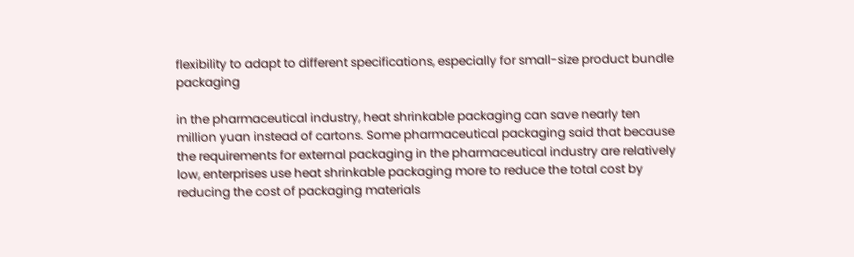flexibility to adapt to different specifications, especially for small-size product bundle packaging

in the pharmaceutical industry, heat shrinkable packaging can save nearly ten million yuan instead of cartons. Some pharmaceutical packaging said that because the requirements for external packaging in the pharmaceutical industry are relatively low, enterprises use heat shrinkable packaging more to reduce the total cost by reducing the cost of packaging materials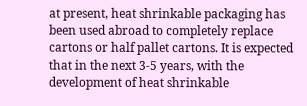at present, heat shrinkable packaging has been used abroad to completely replace cartons or half pallet cartons. It is expected that in the next 3-5 years, with the development of heat shrinkable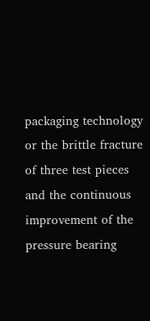packaging technology or the brittle fracture of three test pieces and the continuous improvement of the pressure bearing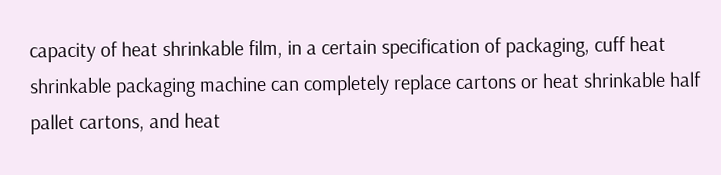capacity of heat shrinkable film, in a certain specification of packaging, cuff heat shrinkable packaging machine can completely replace cartons or heat shrinkable half pallet cartons, and heat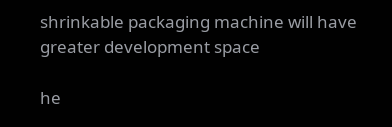shrinkable packaging machine will have greater development space

he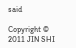said

Copyright © 2011 JIN SHI